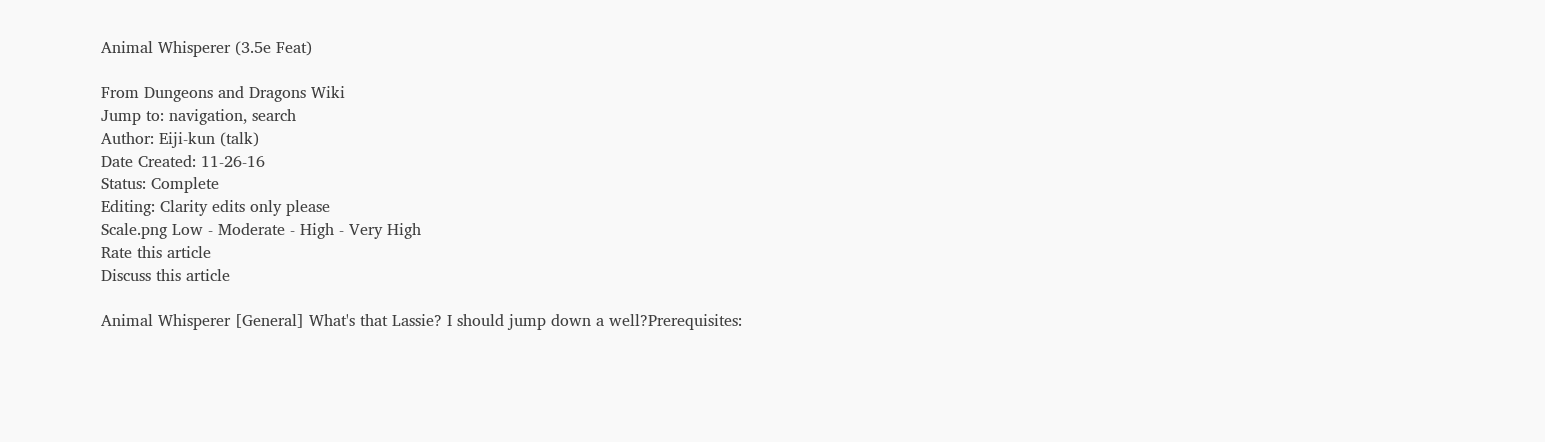Animal Whisperer (3.5e Feat)

From Dungeons and Dragons Wiki
Jump to: navigation, search
Author: Eiji-kun (talk)
Date Created: 11-26-16
Status: Complete
Editing: Clarity edits only please
Scale.png Low - Moderate - High - Very High
Rate this article
Discuss this article

Animal Whisperer [General] What's that Lassie? I should jump down a well?Prerequisites: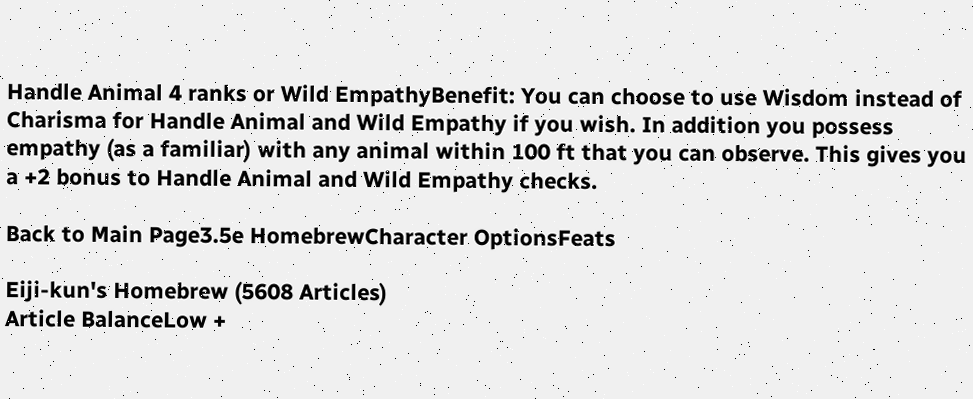Handle Animal 4 ranks or Wild EmpathyBenefit: You can choose to use Wisdom instead of Charisma for Handle Animal and Wild Empathy if you wish. In addition you possess empathy (as a familiar) with any animal within 100 ft that you can observe. This gives you a +2 bonus to Handle Animal and Wild Empathy checks.

Back to Main Page3.5e HomebrewCharacter OptionsFeats

Eiji-kun's Homebrew (5608 Articles)
Article BalanceLow +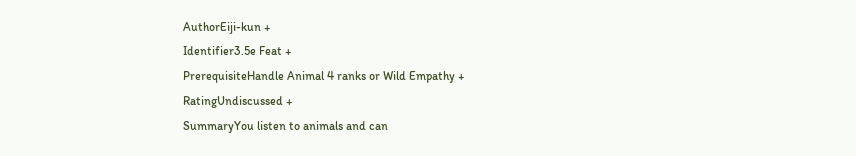AuthorEiji-kun +
Identifier3.5e Feat +
PrerequisiteHandle Animal 4 ranks or Wild Empathy +
RatingUndiscussed +
SummaryYou listen to animals and can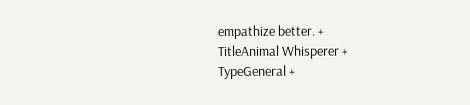empathize better. +
TitleAnimal Whisperer +
TypeGeneral +